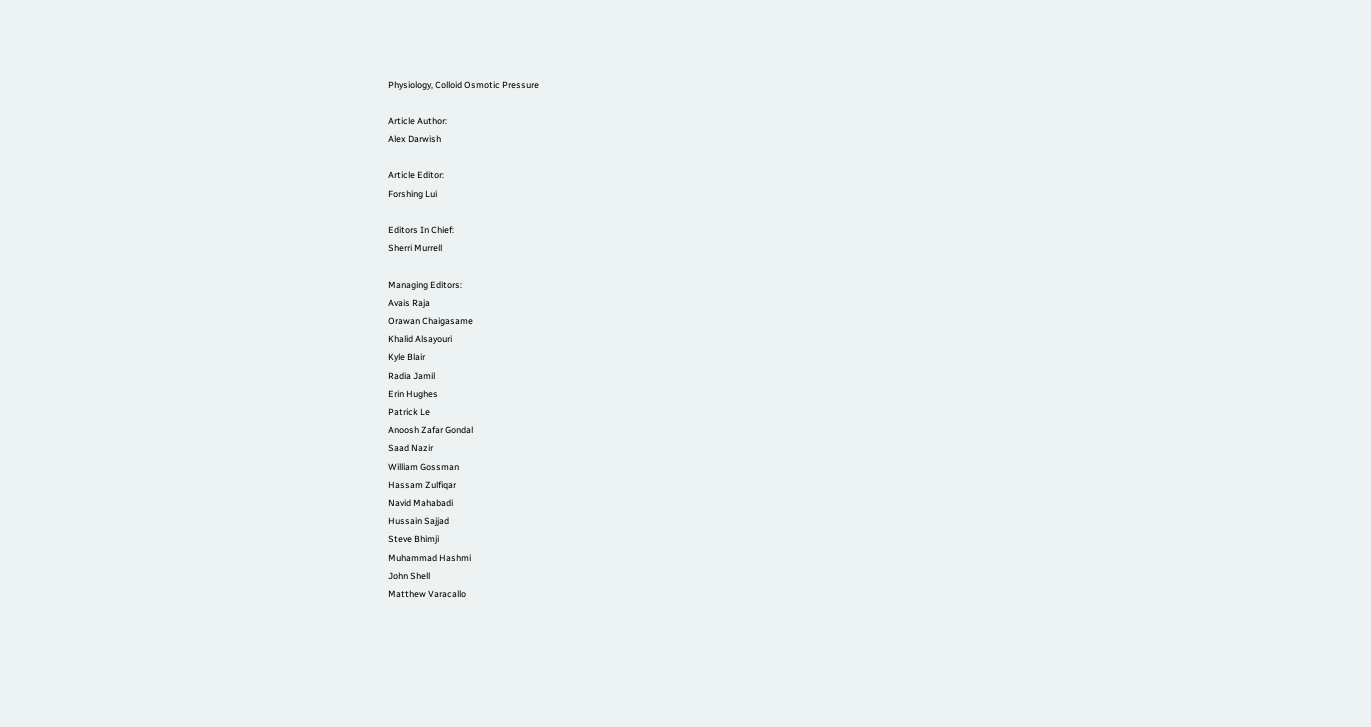Physiology, Colloid Osmotic Pressure

Article Author:
Alex Darwish

Article Editor:
Forshing Lui

Editors In Chief:
Sherri Murrell

Managing Editors:
Avais Raja
Orawan Chaigasame
Khalid Alsayouri
Kyle Blair
Radia Jamil
Erin Hughes
Patrick Le
Anoosh Zafar Gondal
Saad Nazir
William Gossman
Hassam Zulfiqar
Navid Mahabadi
Hussain Sajjad
Steve Bhimji
Muhammad Hashmi
John Shell
Matthew Varacallo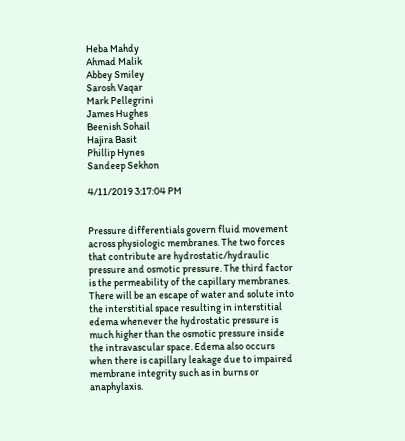Heba Mahdy
Ahmad Malik
Abbey Smiley
Sarosh Vaqar
Mark Pellegrini
James Hughes
Beenish Sohail
Hajira Basit
Phillip Hynes
Sandeep Sekhon

4/11/2019 3:17:04 PM


Pressure differentials govern fluid movement across physiologic membranes. The two forces that contribute are hydrostatic/hydraulic pressure and osmotic pressure. The third factor is the permeability of the capillary membranes. There will be an escape of water and solute into the interstitial space resulting in interstitial edema whenever the hydrostatic pressure is much higher than the osmotic pressure inside the intravascular space. Edema also occurs when there is capillary leakage due to impaired membrane integrity such as in burns or anaphylaxis.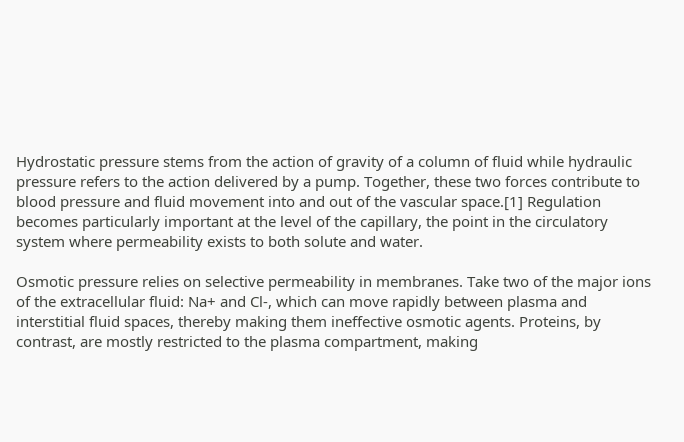Hydrostatic pressure stems from the action of gravity of a column of fluid while hydraulic pressure refers to the action delivered by a pump. Together, these two forces contribute to blood pressure and fluid movement into and out of the vascular space.[1] Regulation becomes particularly important at the level of the capillary, the point in the circulatory system where permeability exists to both solute and water.

Osmotic pressure relies on selective permeability in membranes. Take two of the major ions of the extracellular fluid: Na+ and Cl-, which can move rapidly between plasma and interstitial fluid spaces, thereby making them ineffective osmotic agents. Proteins, by contrast, are mostly restricted to the plasma compartment, making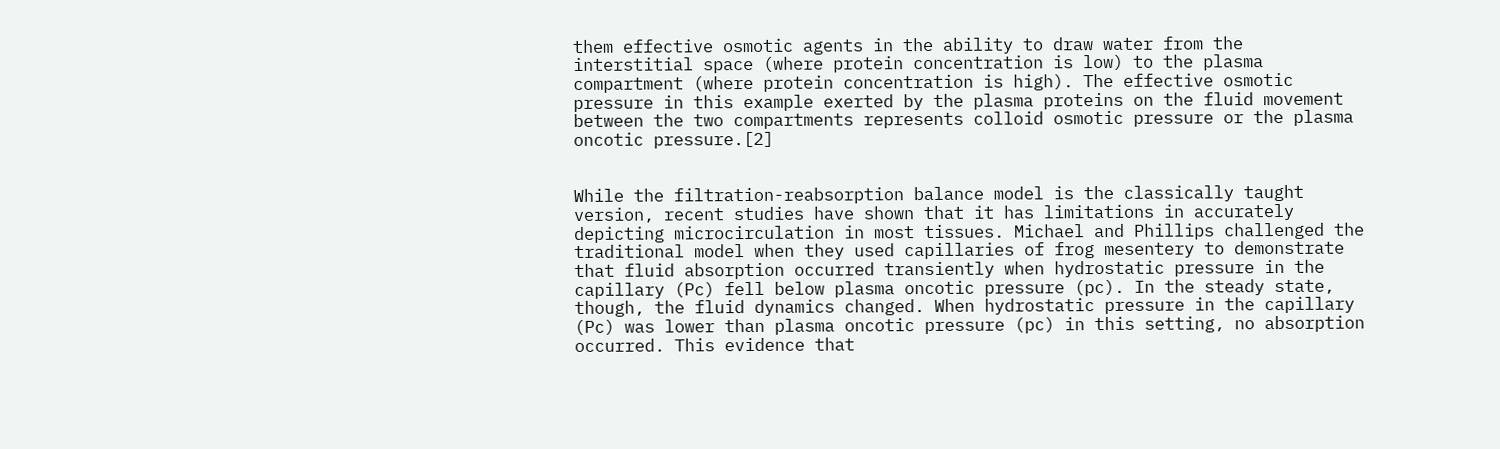them effective osmotic agents in the ability to draw water from the interstitial space (where protein concentration is low) to the plasma compartment (where protein concentration is high). The effective osmotic pressure in this example exerted by the plasma proteins on the fluid movement between the two compartments represents colloid osmotic pressure or the plasma oncotic pressure.[2]


While the filtration-reabsorption balance model is the classically taught version, recent studies have shown that it has limitations in accurately depicting microcirculation in most tissues. Michael and Phillips challenged the traditional model when they used capillaries of frog mesentery to demonstrate that fluid absorption occurred transiently when hydrostatic pressure in the capillary (Pc) fell below plasma oncotic pressure (pc). In the steady state, though, the fluid dynamics changed. When hydrostatic pressure in the capillary (Pc) was lower than plasma oncotic pressure (pc) in this setting, no absorption occurred. This evidence that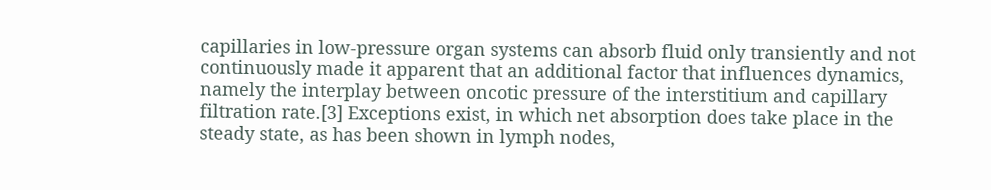capillaries in low-pressure organ systems can absorb fluid only transiently and not continuously made it apparent that an additional factor that influences dynamics, namely the interplay between oncotic pressure of the interstitium and capillary filtration rate.[3] Exceptions exist, in which net absorption does take place in the steady state, as has been shown in lymph nodes,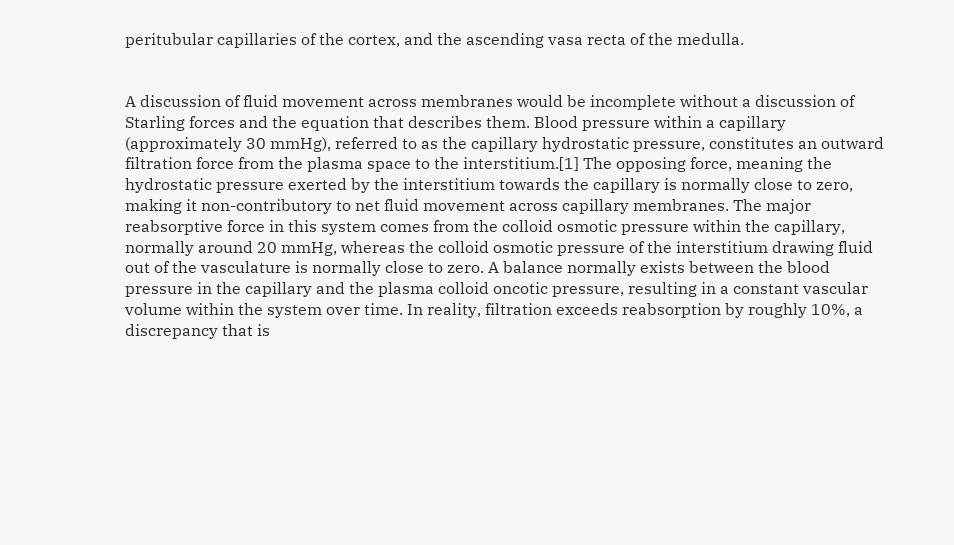peritubular capillaries of the cortex, and the ascending vasa recta of the medulla.


A discussion of fluid movement across membranes would be incomplete without a discussion of Starling forces and the equation that describes them. Blood pressure within a capillary (approximately 30 mmHg), referred to as the capillary hydrostatic pressure, constitutes an outward filtration force from the plasma space to the interstitium.[1] The opposing force, meaning the hydrostatic pressure exerted by the interstitium towards the capillary is normally close to zero, making it non-contributory to net fluid movement across capillary membranes. The major reabsorptive force in this system comes from the colloid osmotic pressure within the capillary, normally around 20 mmHg, whereas the colloid osmotic pressure of the interstitium drawing fluid out of the vasculature is normally close to zero. A balance normally exists between the blood pressure in the capillary and the plasma colloid oncotic pressure, resulting in a constant vascular volume within the system over time. In reality, filtration exceeds reabsorption by roughly 10%, a discrepancy that is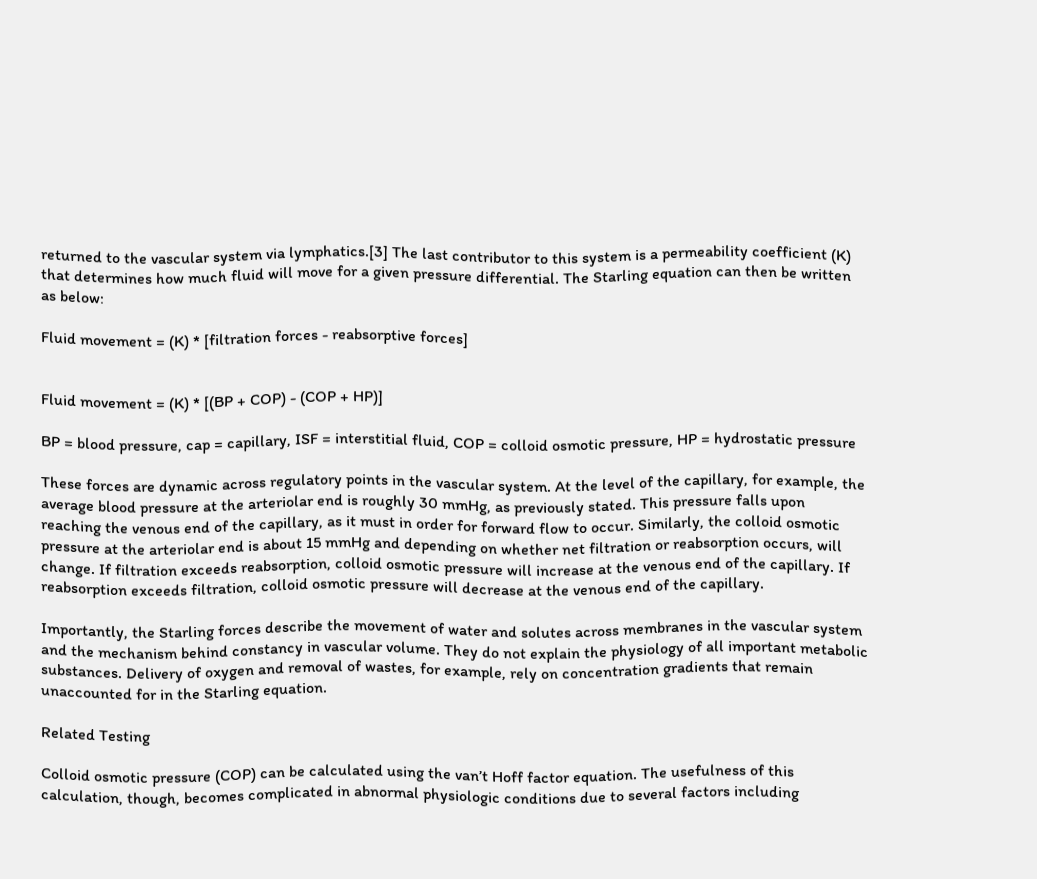returned to the vascular system via lymphatics.[3] The last contributor to this system is a permeability coefficient (K) that determines how much fluid will move for a given pressure differential. The Starling equation can then be written as below:

Fluid movement = (K) * [filtration forces - reabsorptive forces]


Fluid movement = (K) * [(BP + COP) - (COP + HP)]

BP = blood pressure, cap = capillary, ISF = interstitial fluid, COP = colloid osmotic pressure, HP = hydrostatic pressure

These forces are dynamic across regulatory points in the vascular system. At the level of the capillary, for example, the average blood pressure at the arteriolar end is roughly 30 mmHg, as previously stated. This pressure falls upon reaching the venous end of the capillary, as it must in order for forward flow to occur. Similarly, the colloid osmotic pressure at the arteriolar end is about 15 mmHg and depending on whether net filtration or reabsorption occurs, will change. If filtration exceeds reabsorption, colloid osmotic pressure will increase at the venous end of the capillary. If reabsorption exceeds filtration, colloid osmotic pressure will decrease at the venous end of the capillary.

Importantly, the Starling forces describe the movement of water and solutes across membranes in the vascular system and the mechanism behind constancy in vascular volume. They do not explain the physiology of all important metabolic substances. Delivery of oxygen and removal of wastes, for example, rely on concentration gradients that remain unaccounted for in the Starling equation.

Related Testing

Colloid osmotic pressure (COP) can be calculated using the van’t Hoff factor equation. The usefulness of this calculation, though, becomes complicated in abnormal physiologic conditions due to several factors including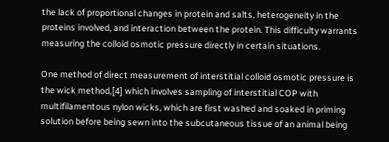the lack of proportional changes in protein and salts, heterogeneity in the proteins involved, and interaction between the protein. This difficulty warrants measuring the colloid osmotic pressure directly in certain situations.

One method of direct measurement of interstitial colloid osmotic pressure is the wick method,[4] which involves sampling of interstitial COP with multifilamentous nylon wicks, which are first washed and soaked in priming solution before being sewn into the subcutaneous tissue of an animal being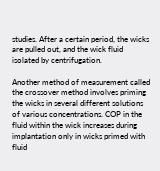studies. After a certain period, the wicks are pulled out, and the wick fluid isolated by centrifugation.

Another method of measurement called the crossover method involves priming the wicks in several different solutions of various concentrations. COP in the fluid within the wick increases during implantation only in wicks primed with fluid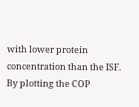with lower protein concentration than the ISF. By plotting the COP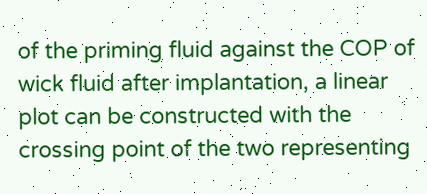of the priming fluid against the COP of wick fluid after implantation, a linear plot can be constructed with the crossing point of the two representing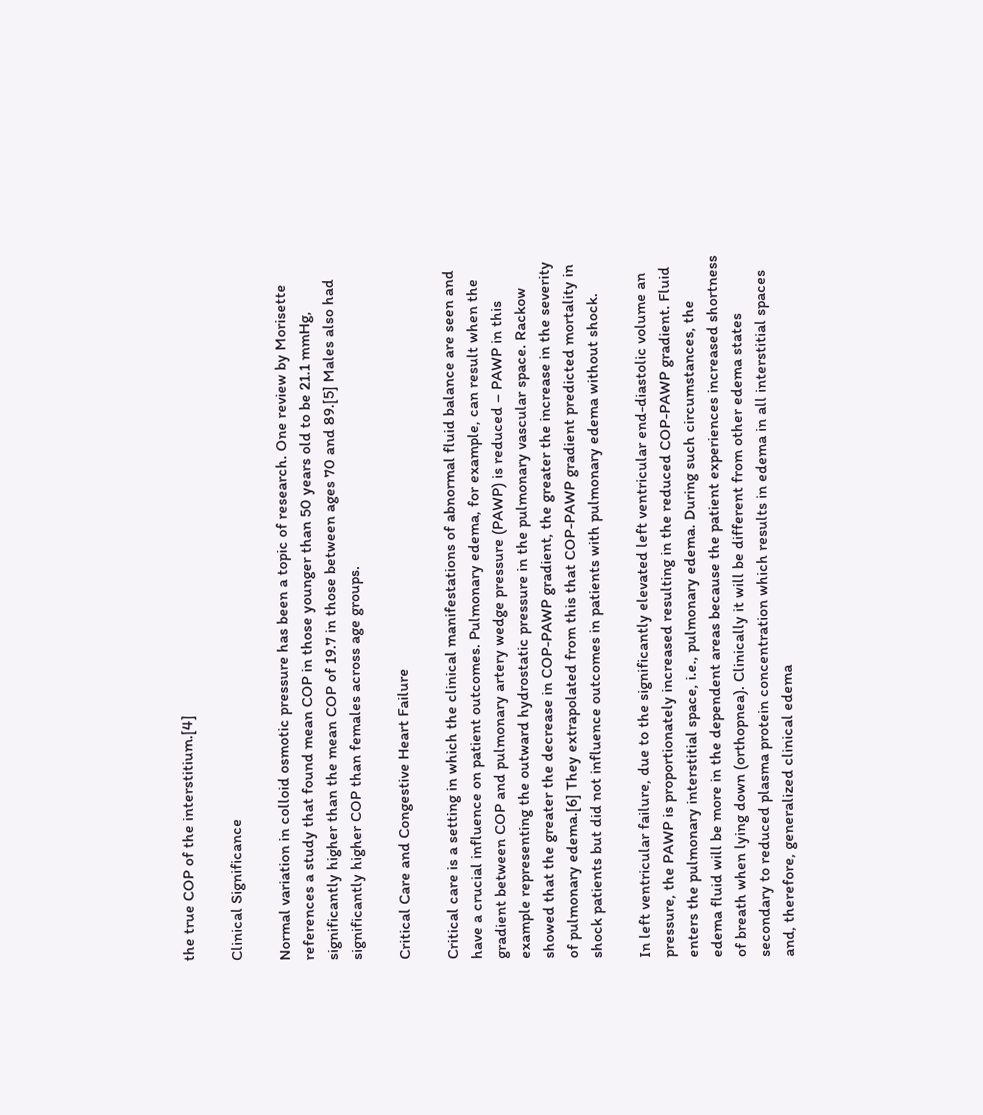the true COP of the interstitium.[4]

Clinical Significance

Normal variation in colloid osmotic pressure has been a topic of research. One review by Morisette references a study that found mean COP in those younger than 50 years old to be 21.1 mmHg, significantly higher than the mean COP of 19.7 in those between ages 70 and 89.[5] Males also had significantly higher COP than females across age groups.

Critical Care and Congestive Heart Failure

Critical care is a setting in which the clinical manifestations of abnormal fluid balance are seen and have a crucial influence on patient outcomes. Pulmonary edema, for example, can result when the gradient between COP and pulmonary artery wedge pressure (PAWP) is reduced – PAWP in this example representing the outward hydrostatic pressure in the pulmonary vascular space. Rackow showed that the greater the decrease in COP-PAWP gradient, the greater the increase in the severity of pulmonary edema.[6] They extrapolated from this that COP-PAWP gradient predicted mortality in shock patients but did not influence outcomes in patients with pulmonary edema without shock.

In left ventricular failure, due to the significantly elevated left ventricular end-diastolic volume an pressure, the PAWP is proportionately increased resulting in the reduced COP-PAWP gradient. Fluid enters the pulmonary interstitial space, i.e., pulmonary edema. During such circumstances, the edema fluid will be more in the dependent areas because the patient experiences increased shortness of breath when lying down (orthopnea). Clinically it will be different from other edema states secondary to reduced plasma protein concentration which results in edema in all interstitial spaces and, therefore, generalized clinical edema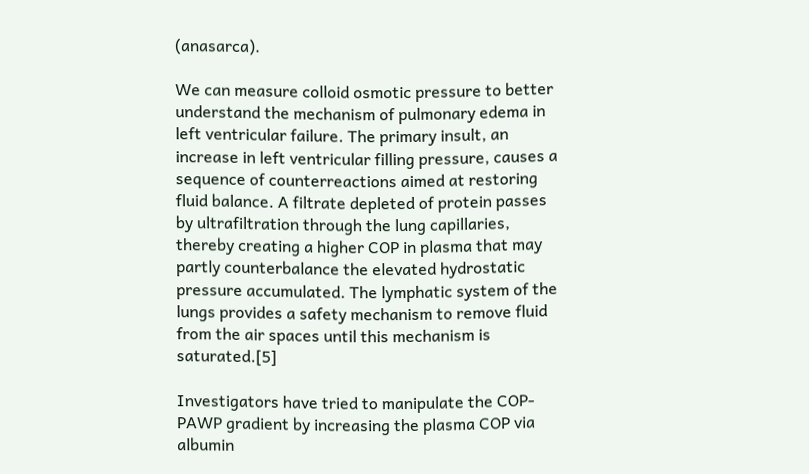(anasarca).

We can measure colloid osmotic pressure to better understand the mechanism of pulmonary edema in left ventricular failure. The primary insult, an increase in left ventricular filling pressure, causes a sequence of counterreactions aimed at restoring fluid balance. A filtrate depleted of protein passes by ultrafiltration through the lung capillaries, thereby creating a higher COP in plasma that may partly counterbalance the elevated hydrostatic pressure accumulated. The lymphatic system of the lungs provides a safety mechanism to remove fluid from the air spaces until this mechanism is saturated.[5]

Investigators have tried to manipulate the COP-PAWP gradient by increasing the plasma COP via albumin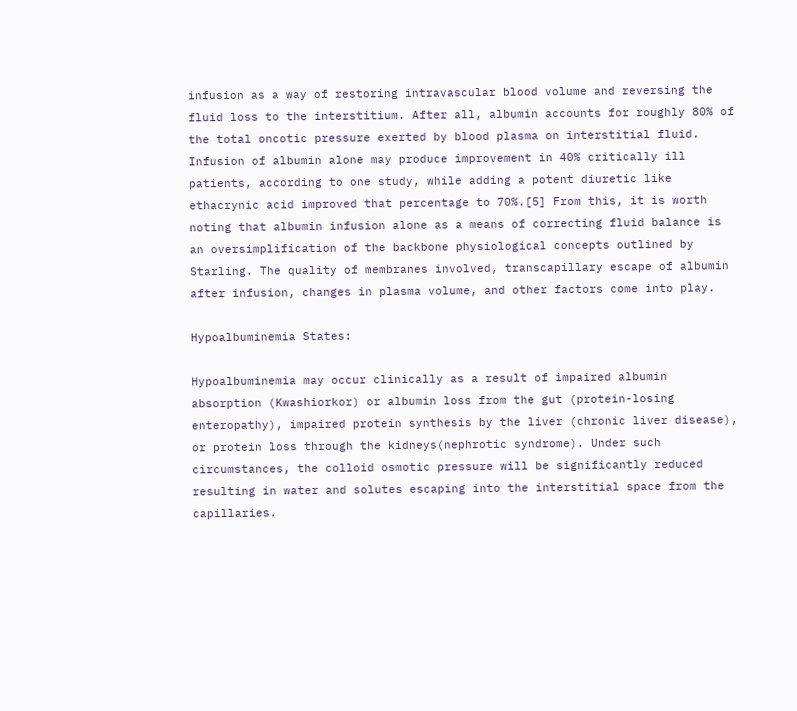infusion as a way of restoring intravascular blood volume and reversing the fluid loss to the interstitium. After all, albumin accounts for roughly 80% of the total oncotic pressure exerted by blood plasma on interstitial fluid. Infusion of albumin alone may produce improvement in 40% critically ill patients, according to one study, while adding a potent diuretic like ethacrynic acid improved that percentage to 70%.[5] From this, it is worth noting that albumin infusion alone as a means of correcting fluid balance is an oversimplification of the backbone physiological concepts outlined by Starling. The quality of membranes involved, transcapillary escape of albumin after infusion, changes in plasma volume, and other factors come into play.

Hypoalbuminemia States:

Hypoalbuminemia may occur clinically as a result of impaired albumin absorption (Kwashiorkor) or albumin loss from the gut (protein-losing enteropathy), impaired protein synthesis by the liver (chronic liver disease), or protein loss through the kidneys(nephrotic syndrome). Under such circumstances, the colloid osmotic pressure will be significantly reduced resulting in water and solutes escaping into the interstitial space from the capillaries.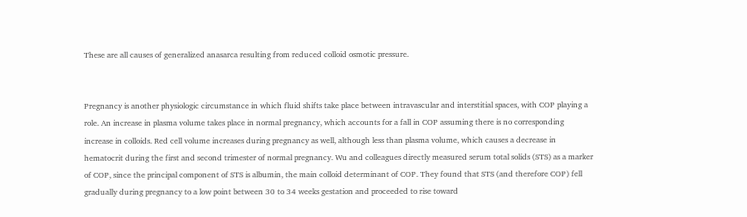These are all causes of generalized anasarca resulting from reduced colloid osmotic pressure.


Pregnancy is another physiologic circumstance in which fluid shifts take place between intravascular and interstitial spaces, with COP playing a role. An increase in plasma volume takes place in normal pregnancy, which accounts for a fall in COP assuming there is no corresponding increase in colloids. Red cell volume increases during pregnancy as well, although less than plasma volume, which causes a decrease in hematocrit during the first and second trimester of normal pregnancy. Wu and colleagues directly measured serum total solids (STS) as a marker of COP, since the principal component of STS is albumin, the main colloid determinant of COP. They found that STS (and therefore COP) fell gradually during pregnancy to a low point between 30 to 34 weeks gestation and proceeded to rise toward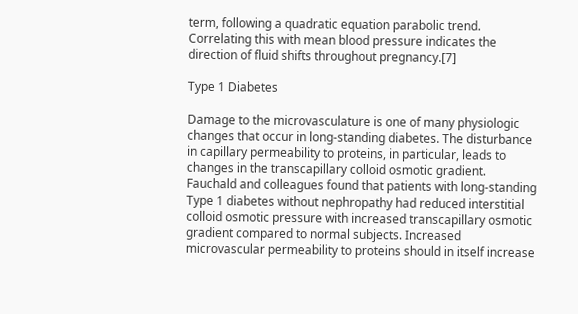term, following a quadratic equation parabolic trend. Correlating this with mean blood pressure indicates the direction of fluid shifts throughout pregnancy.[7]

Type 1 Diabetes

Damage to the microvasculature is one of many physiologic changes that occur in long-standing diabetes. The disturbance in capillary permeability to proteins, in particular, leads to changes in the transcapillary colloid osmotic gradient. Fauchald and colleagues found that patients with long-standing Type 1 diabetes without nephropathy had reduced interstitial colloid osmotic pressure with increased transcapillary osmotic gradient compared to normal subjects. Increased microvascular permeability to proteins should in itself increase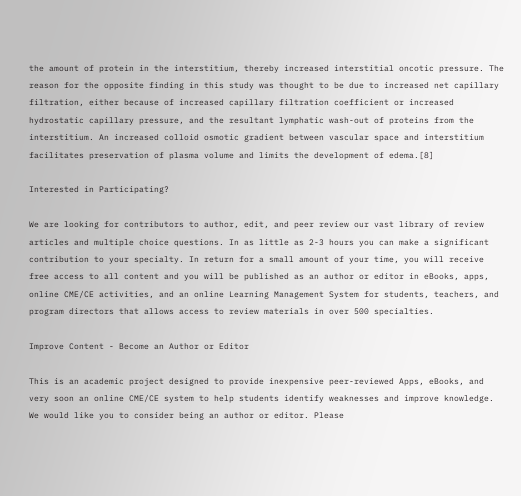the amount of protein in the interstitium, thereby increased interstitial oncotic pressure. The reason for the opposite finding in this study was thought to be due to increased net capillary filtration, either because of increased capillary filtration coefficient or increased hydrostatic capillary pressure, and the resultant lymphatic wash-out of proteins from the interstitium. An increased colloid osmotic gradient between vascular space and interstitium facilitates preservation of plasma volume and limits the development of edema.[8]

Interested in Participating?

We are looking for contributors to author, edit, and peer review our vast library of review articles and multiple choice questions. In as little as 2-3 hours you can make a significant contribution to your specialty. In return for a small amount of your time, you will receive free access to all content and you will be published as an author or editor in eBooks, apps, online CME/CE activities, and an online Learning Management System for students, teachers, and program directors that allows access to review materials in over 500 specialties.

Improve Content - Become an Author or Editor

This is an academic project designed to provide inexpensive peer-reviewed Apps, eBooks, and very soon an online CME/CE system to help students identify weaknesses and improve knowledge. We would like you to consider being an author or editor. Please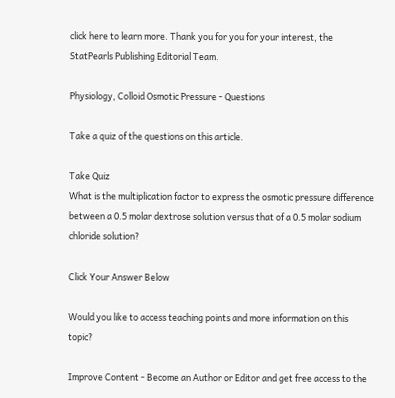click here to learn more. Thank you for you for your interest, the StatPearls Publishing Editorial Team.

Physiology, Colloid Osmotic Pressure - Questions

Take a quiz of the questions on this article.

Take Quiz
What is the multiplication factor to express the osmotic pressure difference between a 0.5 molar dextrose solution versus that of a 0.5 molar sodium chloride solution?

Click Your Answer Below

Would you like to access teaching points and more information on this topic?

Improve Content - Become an Author or Editor and get free access to the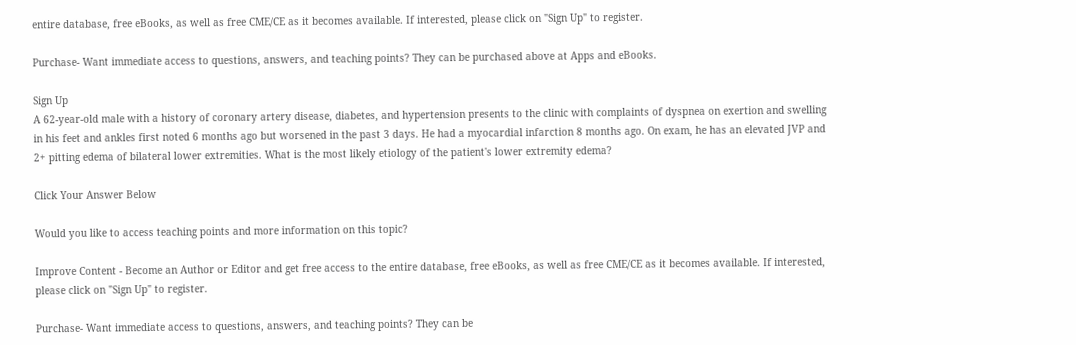entire database, free eBooks, as well as free CME/CE as it becomes available. If interested, please click on "Sign Up" to register.

Purchase- Want immediate access to questions, answers, and teaching points? They can be purchased above at Apps and eBooks.

Sign Up
A 62-year-old male with a history of coronary artery disease, diabetes, and hypertension presents to the clinic with complaints of dyspnea on exertion and swelling in his feet and ankles first noted 6 months ago but worsened in the past 3 days. He had a myocardial infarction 8 months ago. On exam, he has an elevated JVP and 2+ pitting edema of bilateral lower extremities. What is the most likely etiology of the patient's lower extremity edema?

Click Your Answer Below

Would you like to access teaching points and more information on this topic?

Improve Content - Become an Author or Editor and get free access to the entire database, free eBooks, as well as free CME/CE as it becomes available. If interested, please click on "Sign Up" to register.

Purchase- Want immediate access to questions, answers, and teaching points? They can be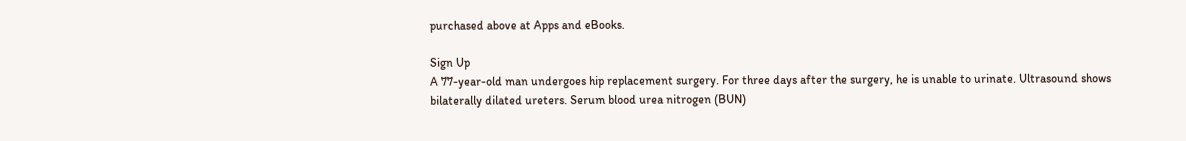purchased above at Apps and eBooks.

Sign Up
A 77-year-old man undergoes hip replacement surgery. For three days after the surgery, he is unable to urinate. Ultrasound shows bilaterally dilated ureters. Serum blood urea nitrogen (BUN)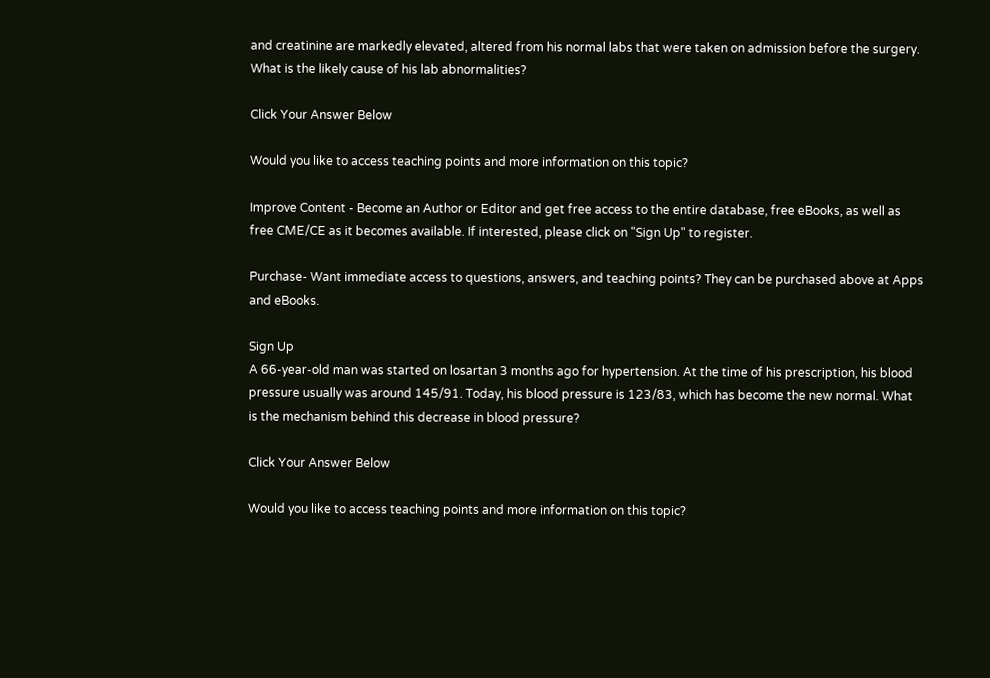and creatinine are markedly elevated, altered from his normal labs that were taken on admission before the surgery. What is the likely cause of his lab abnormalities?

Click Your Answer Below

Would you like to access teaching points and more information on this topic?

Improve Content - Become an Author or Editor and get free access to the entire database, free eBooks, as well as free CME/CE as it becomes available. If interested, please click on "Sign Up" to register.

Purchase- Want immediate access to questions, answers, and teaching points? They can be purchased above at Apps and eBooks.

Sign Up
A 66-year-old man was started on losartan 3 months ago for hypertension. At the time of his prescription, his blood pressure usually was around 145/91. Today, his blood pressure is 123/83, which has become the new normal. What is the mechanism behind this decrease in blood pressure?

Click Your Answer Below

Would you like to access teaching points and more information on this topic?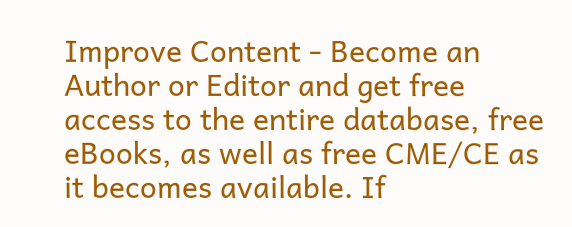Improve Content - Become an Author or Editor and get free access to the entire database, free eBooks, as well as free CME/CE as it becomes available. If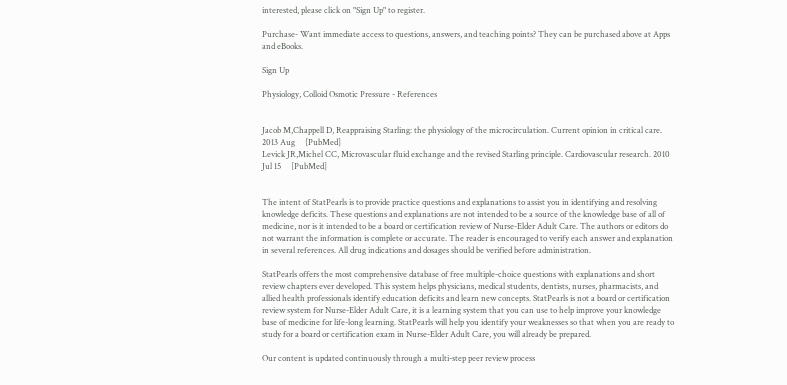interested, please click on "Sign Up" to register.

Purchase- Want immediate access to questions, answers, and teaching points? They can be purchased above at Apps and eBooks.

Sign Up

Physiology, Colloid Osmotic Pressure - References


Jacob M,Chappell D, Reappraising Starling: the physiology of the microcirculation. Current opinion in critical care. 2013 Aug     [PubMed]
Levick JR,Michel CC, Microvascular fluid exchange and the revised Starling principle. Cardiovascular research. 2010 Jul 15     [PubMed]


The intent of StatPearls is to provide practice questions and explanations to assist you in identifying and resolving knowledge deficits. These questions and explanations are not intended to be a source of the knowledge base of all of medicine, nor is it intended to be a board or certification review of Nurse-Elder Adult Care. The authors or editors do not warrant the information is complete or accurate. The reader is encouraged to verify each answer and explanation in several references. All drug indications and dosages should be verified before administration.

StatPearls offers the most comprehensive database of free multiple-choice questions with explanations and short review chapters ever developed. This system helps physicians, medical students, dentists, nurses, pharmacists, and allied health professionals identify education deficits and learn new concepts. StatPearls is not a board or certification review system for Nurse-Elder Adult Care, it is a learning system that you can use to help improve your knowledge base of medicine for life-long learning. StatPearls will help you identify your weaknesses so that when you are ready to study for a board or certification exam in Nurse-Elder Adult Care, you will already be prepared.

Our content is updated continuously through a multi-step peer review process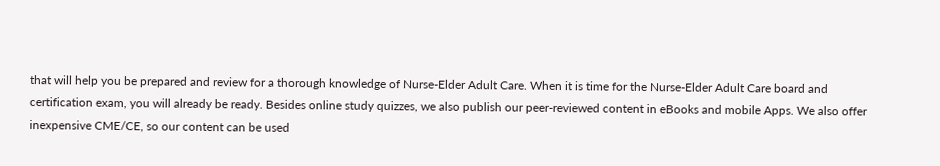that will help you be prepared and review for a thorough knowledge of Nurse-Elder Adult Care. When it is time for the Nurse-Elder Adult Care board and certification exam, you will already be ready. Besides online study quizzes, we also publish our peer-reviewed content in eBooks and mobile Apps. We also offer inexpensive CME/CE, so our content can be used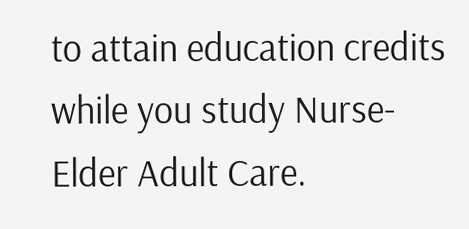to attain education credits while you study Nurse-Elder Adult Care.